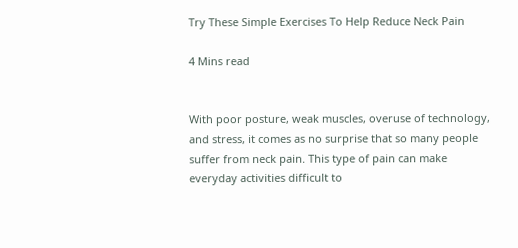Try These Simple Exercises To Help Reduce Neck Pain

4 Mins read


With poor posture, weak muscles, overuse of technology, and stress, it comes as no surprise that so many people suffer from neck pain. This type of pain can make everyday activities difficult to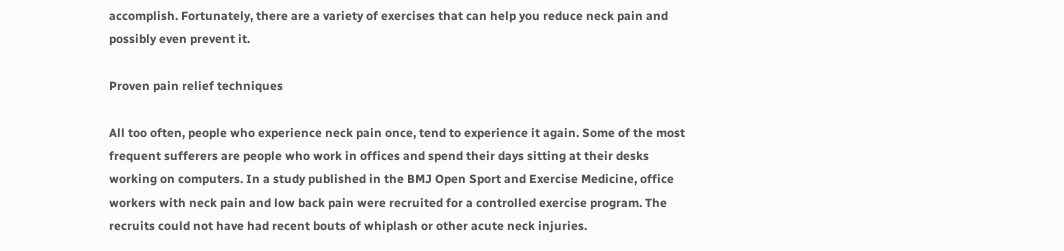accomplish. Fortunately, there are a variety of exercises that can help you reduce neck pain and possibly even prevent it.

Proven pain relief techniques

All too often, people who experience neck pain once, tend to experience it again. Some of the most frequent sufferers are people who work in offices and spend their days sitting at their desks working on computers. In a study published in the BMJ Open Sport and Exercise Medicine, office workers with neck pain and low back pain were recruited for a controlled exercise program. The recruits could not have had recent bouts of whiplash or other acute neck injuries.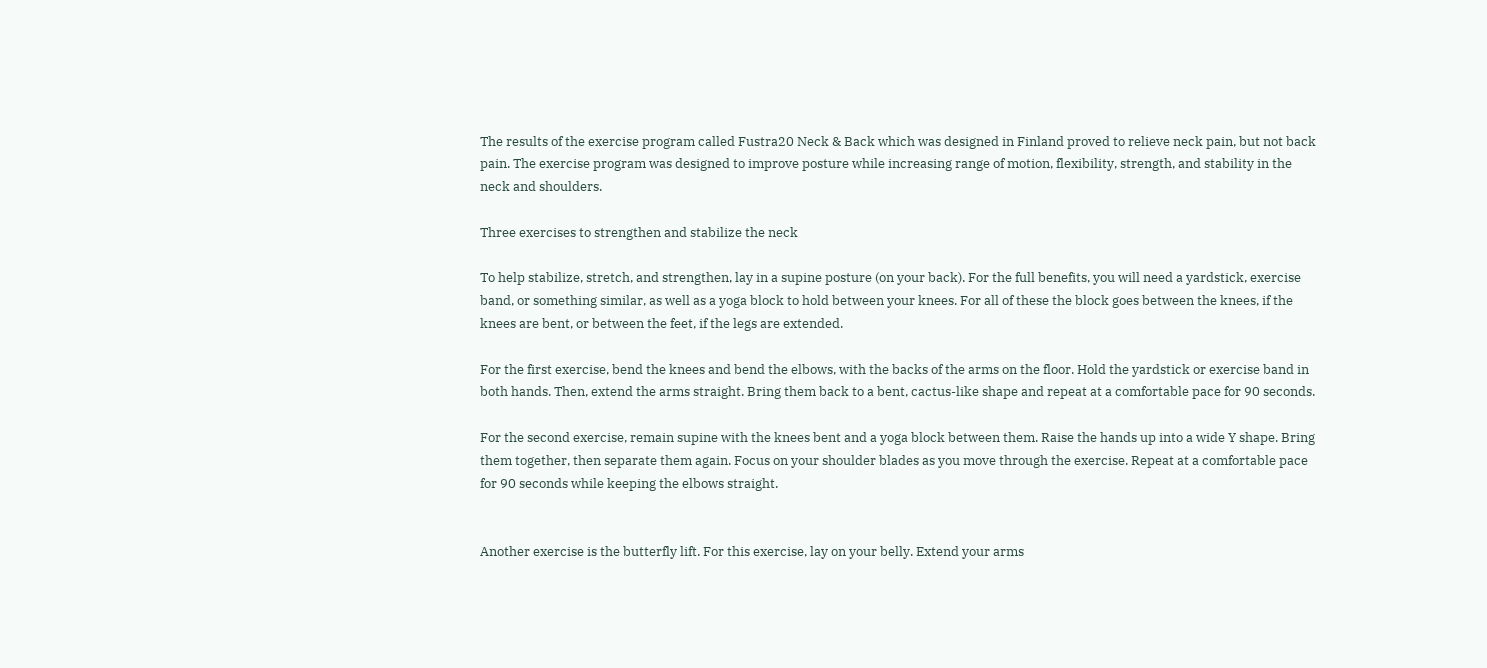The results of the exercise program called Fustra20 Neck & Back which was designed in Finland proved to relieve neck pain, but not back pain. The exercise program was designed to improve posture while increasing range of motion, flexibility, strength, and stability in the neck and shoulders.

Three exercises to strengthen and stabilize the neck

To help stabilize, stretch, and strengthen, lay in a supine posture (on your back). For the full benefits, you will need a yardstick, exercise band, or something similar, as well as a yoga block to hold between your knees. For all of these the block goes between the knees, if the knees are bent, or between the feet, if the legs are extended.

For the first exercise, bend the knees and bend the elbows, with the backs of the arms on the floor. Hold the yardstick or exercise band in both hands. Then, extend the arms straight. Bring them back to a bent, cactus-like shape and repeat at a comfortable pace for 90 seconds.

For the second exercise, remain supine with the knees bent and a yoga block between them. Raise the hands up into a wide Y shape. Bring them together, then separate them again. Focus on your shoulder blades as you move through the exercise. Repeat at a comfortable pace for 90 seconds while keeping the elbows straight.


Another exercise is the butterfly lift. For this exercise, lay on your belly. Extend your arms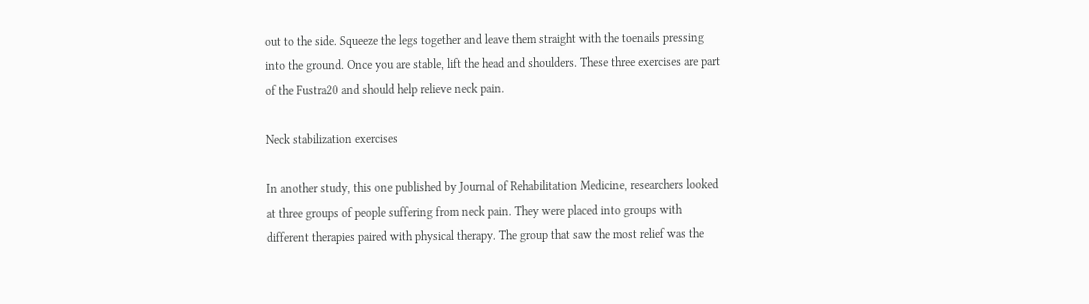out to the side. Squeeze the legs together and leave them straight with the toenails pressing into the ground. Once you are stable, lift the head and shoulders. These three exercises are part of the Fustra20 and should help relieve neck pain.

Neck stabilization exercises

In another study, this one published by Journal of Rehabilitation Medicine, researchers looked at three groups of people suffering from neck pain. They were placed into groups with different therapies paired with physical therapy. The group that saw the most relief was the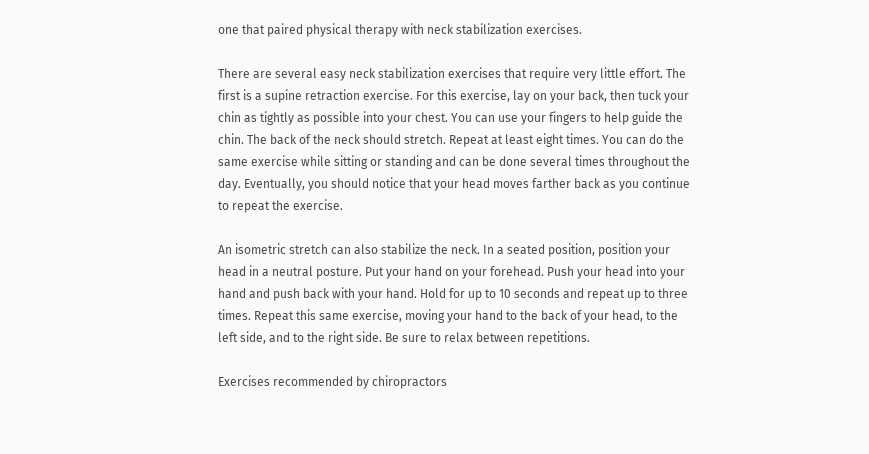one that paired physical therapy with neck stabilization exercises.

There are several easy neck stabilization exercises that require very little effort. The first is a supine retraction exercise. For this exercise, lay on your back, then tuck your chin as tightly as possible into your chest. You can use your fingers to help guide the chin. The back of the neck should stretch. Repeat at least eight times. You can do the same exercise while sitting or standing and can be done several times throughout the day. Eventually, you should notice that your head moves farther back as you continue to repeat the exercise.

An isometric stretch can also stabilize the neck. In a seated position, position your head in a neutral posture. Put your hand on your forehead. Push your head into your hand and push back with your hand. Hold for up to 10 seconds and repeat up to three times. Repeat this same exercise, moving your hand to the back of your head, to the left side, and to the right side. Be sure to relax between repetitions.

Exercises recommended by chiropractors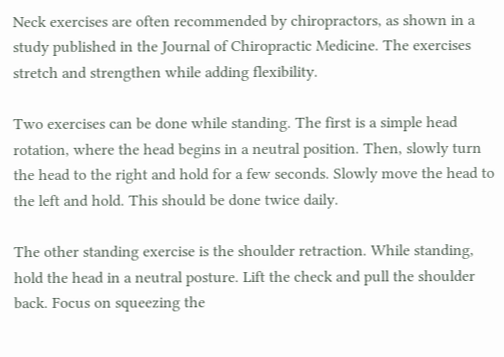Neck exercises are often recommended by chiropractors, as shown in a study published in the Journal of Chiropractic Medicine. The exercises stretch and strengthen while adding flexibility.

Two exercises can be done while standing. The first is a simple head rotation, where the head begins in a neutral position. Then, slowly turn the head to the right and hold for a few seconds. Slowly move the head to the left and hold. This should be done twice daily.

The other standing exercise is the shoulder retraction. While standing, hold the head in a neutral posture. Lift the check and pull the shoulder back. Focus on squeezing the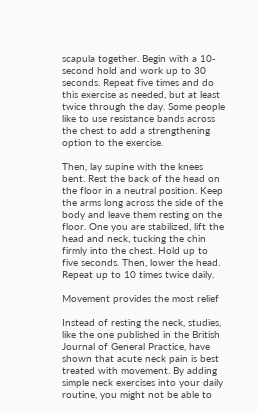scapula together. Begin with a 10-second hold and work up to 30 seconds. Repeat five times and do this exercise as needed, but at least twice through the day. Some people like to use resistance bands across the chest to add a strengthening option to the exercise.

Then, lay supine with the knees bent. Rest the back of the head on the floor in a neutral position. Keep the arms long across the side of the body and leave them resting on the floor. One you are stabilized, lift the head and neck, tucking the chin firmly into the chest. Hold up to five seconds. Then, lower the head. Repeat up to 10 times twice daily.

Movement provides the most relief

Instead of resting the neck, studies, like the one published in the British Journal of General Practice, have shown that acute neck pain is best treated with movement. By adding simple neck exercises into your daily routine, you might not be able to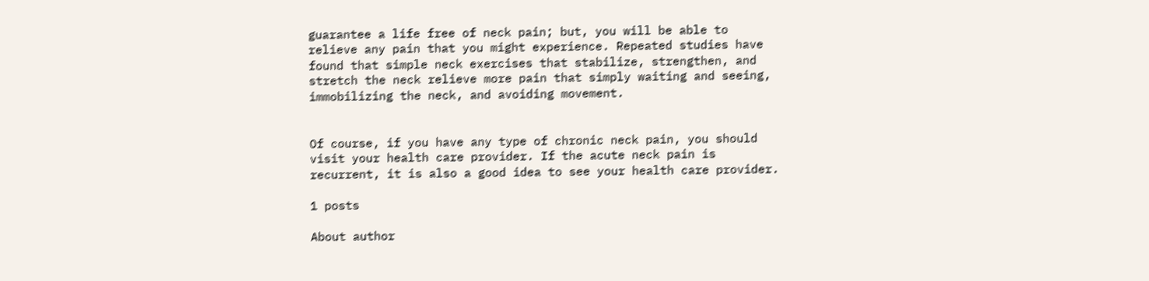guarantee a life free of neck pain; but, you will be able to relieve any pain that you might experience. Repeated studies have found that simple neck exercises that stabilize, strengthen, and stretch the neck relieve more pain that simply waiting and seeing, immobilizing the neck, and avoiding movement.


Of course, if you have any type of chronic neck pain, you should visit your health care provider. If the acute neck pain is recurrent, it is also a good idea to see your health care provider.

1 posts

About author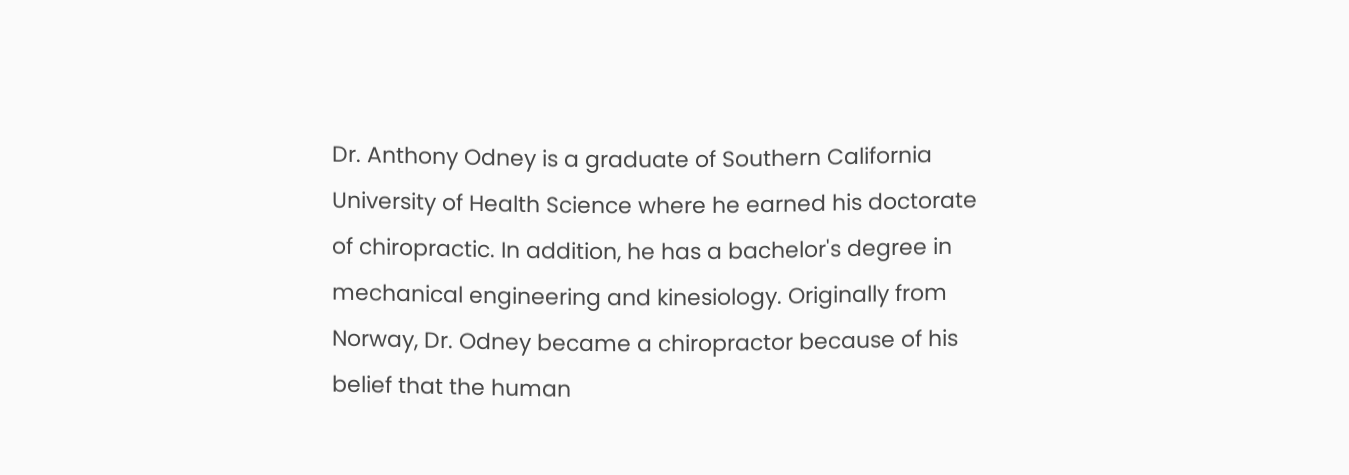Dr. Anthony Odney is a graduate of Southern California University of Health Science where he earned his doctorate of chiropractic. In addition, he has a bachelor's degree in mechanical engineering and kinesiology. Originally from Norway, Dr. Odney became a chiropractor because of his belief that the human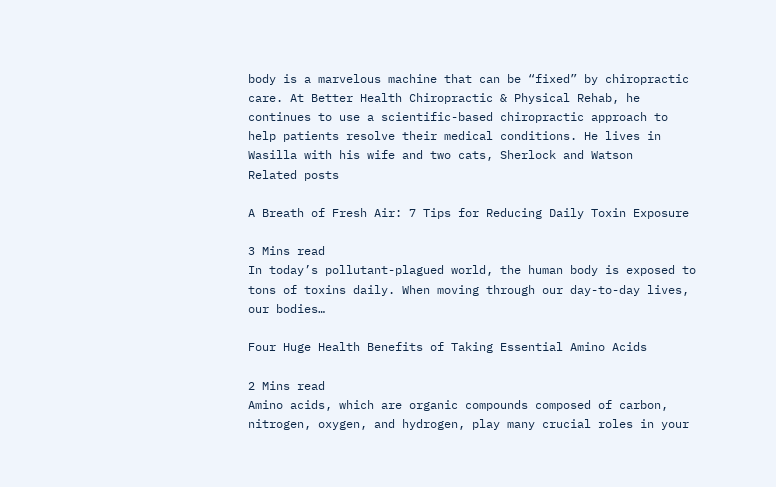body is a marvelous machine that can be “fixed” by chiropractic care. At Better Health Chiropractic & Physical Rehab, he continues to use a scientific-based chiropractic approach to help patients resolve their medical conditions. He lives in Wasilla with his wife and two cats, Sherlock and Watson
Related posts

A Breath of Fresh Air: 7 Tips for Reducing Daily Toxin Exposure

3 Mins read
In today’s pollutant-plagued world, the human body is exposed to tons of toxins daily. When moving through our day-to-day lives, our bodies…

Four Huge Health Benefits of Taking Essential Amino Acids

2 Mins read
Amino acids, which are organic compounds composed of carbon, nitrogen, oxygen, and hydrogen, play many crucial roles in your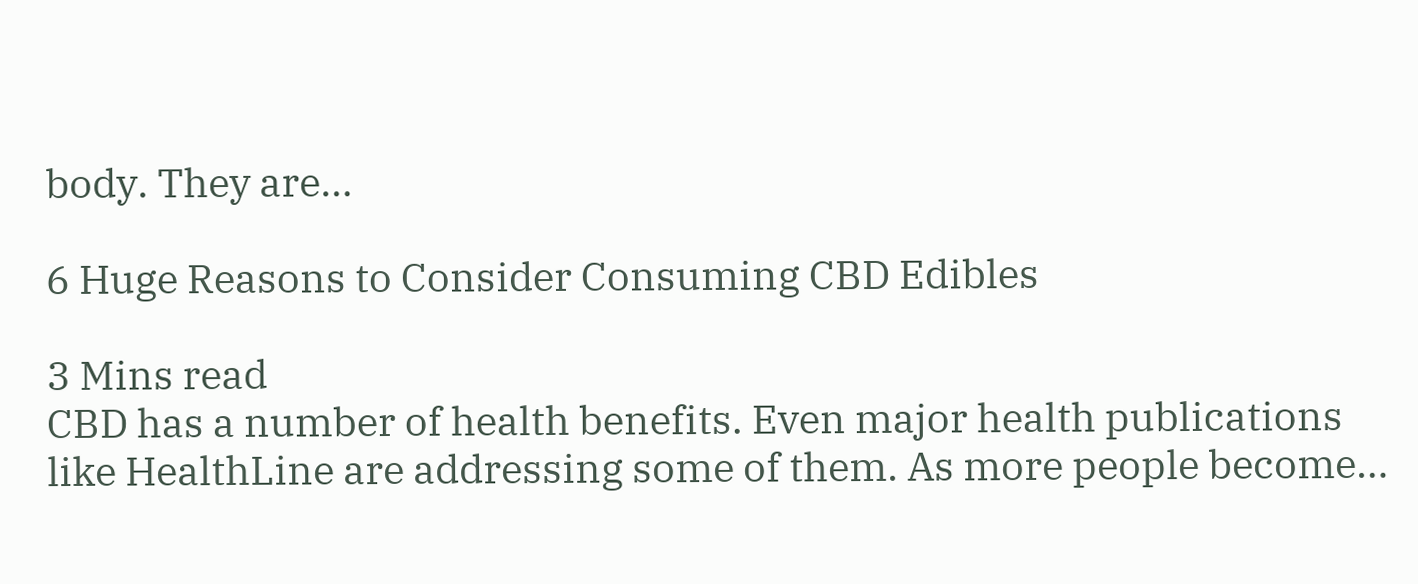body. They are…

6 Huge Reasons to Consider Consuming CBD Edibles

3 Mins read
CBD has a number of health benefits. Even major health publications like HealthLine are addressing some of them. As more people become…